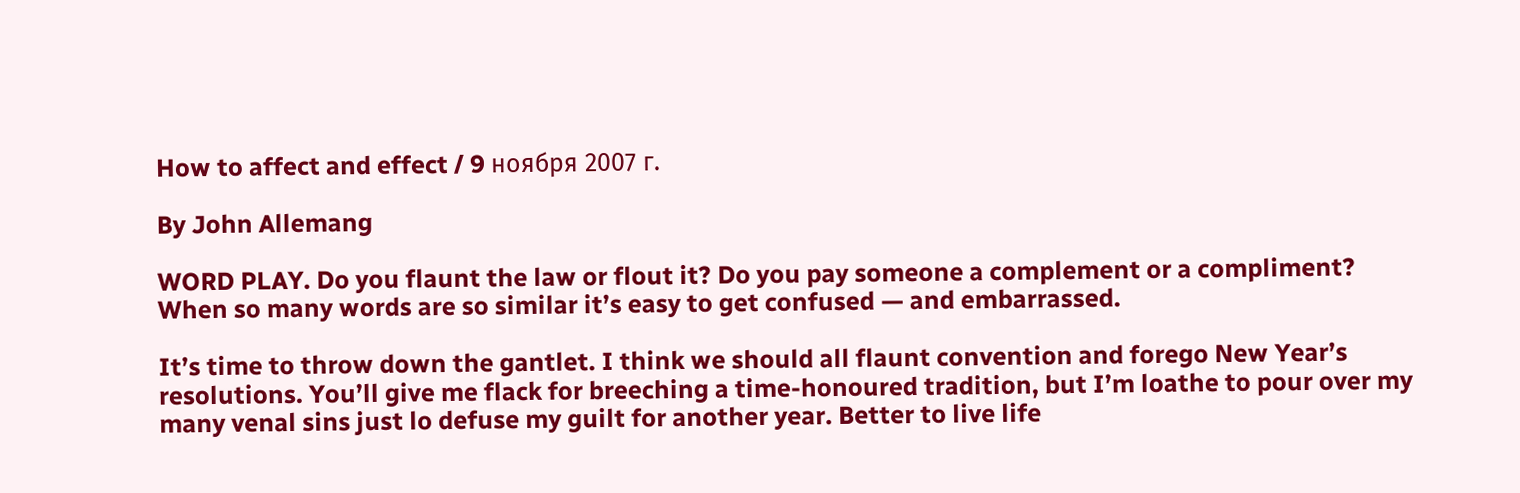How to affect and effect / 9 ноября 2007 г.

By John Allemang

WORD PLAY. Do you flaunt the law or flout it? Do you pay someone a complement or a compliment? When so many words are so similar it’s easy to get confused — and embarrassed.

It’s time to throw down the gantlet. I think we should all flaunt convention and forego New Year’s resolutions. You’ll give me flack for breeching a time-honoured tradition, but I’m loathe to pour over my many venal sins just lo defuse my guilt for another year. Better to live life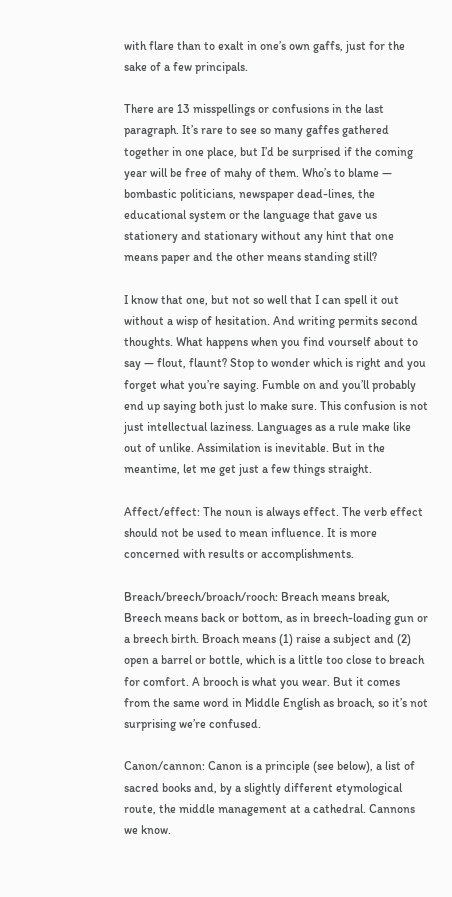with flare than to exalt in one’s own gaffs, just for the sake of a few principals.

There are 13 misspellings or confusions in the last paragraph. It’s rare to see so many gaffes gathered together in one place, but I’d be surprised if the coming year will be free of mahy of them. Who’s to blame — bombastic politicians, newspaper dead-lines, the educational system or the language that gave us stationery and stationary without any hint that one means paper and the other means standing still?

I know that one, but not so well that I can spell it out without a wisp of hesitation. And writing permits second thoughts. What happens when you find vourself about to say — flout, flaunt? Stop to wonder which is right and you forget what you’re saying. Fumble on and you’ll probably end up saying both just lo make sure. This confusion is not just intellectual laziness. Languages as a rule make like out of unlike. Assimilation is inevitable. But in the meantime, let me get just a few things straight.

Affect/effect: The noun is always effect. The verb effect should not be used to mean influence. It is more concerned with results or accomplishments.

Breach/breech/broach/rooch: Breach means break, Breech means back or bottom, as in breech-loading gun or a breech birth. Broach means (1) raise a subject and (2) open a barrel or bottle, which is a little too close to breach for comfort. A brooch is what you wear. But it comes from the same word in Middle English as broach, so it’s not surprising we’re confused.

Canon/cannon: Canon is a principle (see below), a list of sacred books and, by a slightly different etymological route, the middle management at a cathedral. Cannons we know.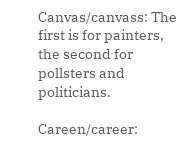Canvas/canvass: The first is for painters, the second for pollsters and politicians.

Careen/career: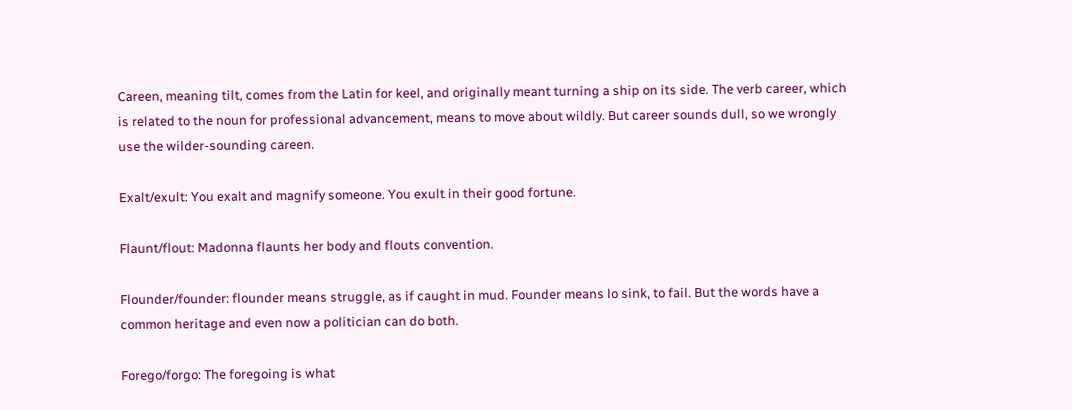Careen, meaning tilt, comes from the Latin for keel, and originally meant turning a ship on its side. The verb career, which is related to the noun for professional advancement, means to move about wildly. But career sounds dull, so we wrongly use the wilder-sounding careen.

Exalt/exult: You exalt and magnify someone. You exult in their good fortune.

Flaunt/flout: Madonna flaunts her body and flouts convention.

Flounder/founder: flounder means struggle, as if caught in mud. Founder means lo sink, to fail. But the words have a common heritage and even now a politician can do both.

Forego/forgo: The foregoing is what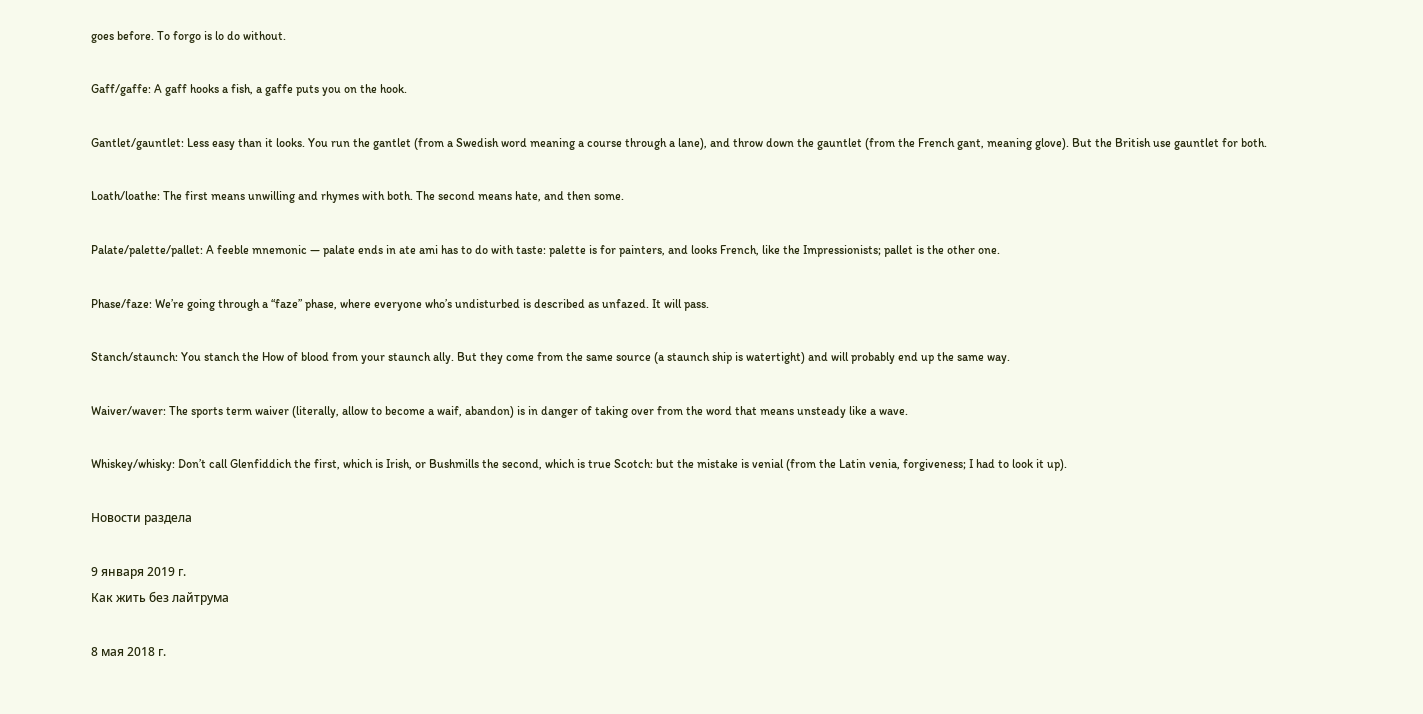goes before. To forgo is lo do without.

Gaff/gaffe: A gaff hooks a fish, a gaffe puts you on the hook.

Gantlet/gauntlet: Less easy than it looks. You run the gantlet (from a Swedish word meaning a course through a lane), and throw down the gauntlet (from the French gant, meaning glove). But the British use gauntlet for both.

Loath/loathe: The first means unwilling and rhymes with both. The second means hate, and then some.

Palate/palette/pallet: A feeble mnemonic — palate ends in ate ami has to do with taste: palette is for painters, and looks French, like the Impressionists; pallet is the other one.

Phase/faze: We’re going through a “faze” phase, where everyone who’s undisturbed is described as unfazed. It will pass.

Stanch/staunch: You stanch the How of blood from your staunch ally. But they come from the same source (a staunch ship is watertight) and will probably end up the same way.

Waiver/waver: The sports term waiver (literally, allow to become a waif, abandon) is in danger of taking over from the word that means unsteady like a wave.

Whiskey/whisky: Don’t call Glenfiddich the first, which is Irish, or Bushmills the second, which is true Scotch: but the mistake is venial (from the Latin venia, forgiveness; I had to look it up).

Новости раздела

9 января 2019 г.
Как жить без лайтрума

8 мая 2018 г.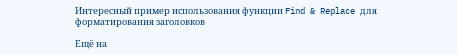Интересный пример использования функции Find & Replace для форматирования заголовков

Ещё на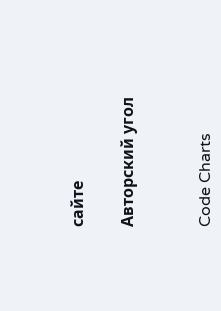сайте

Авторский угол


Code Charts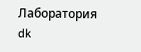Лаборатория dk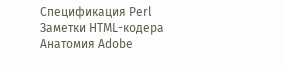Спецификация Perl
Заметки HTML-кодера
Анатомия Adobe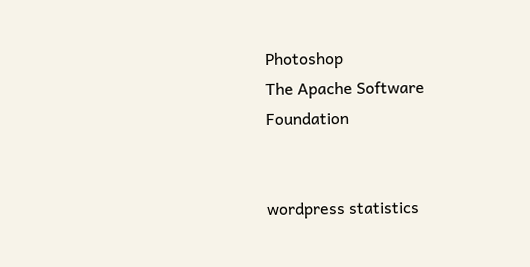Photoshop
The Apache Software Foundation


wordpress statistics